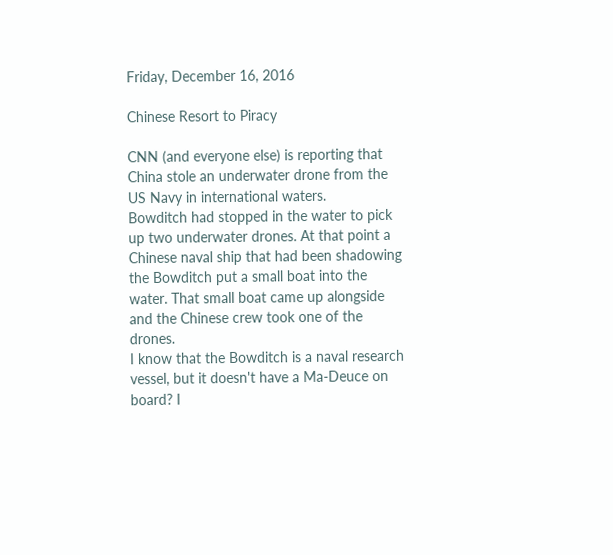Friday, December 16, 2016

Chinese Resort to Piracy

CNN (and everyone else) is reporting that China stole an underwater drone from the US Navy in international waters.
Bowditch had stopped in the water to pick up two underwater drones. At that point a Chinese naval ship that had been shadowing the Bowditch put a small boat into the water. That small boat came up alongside and the Chinese crew took one of the drones.
I know that the Bowditch is a naval research vessel, but it doesn't have a Ma-Deuce on board? I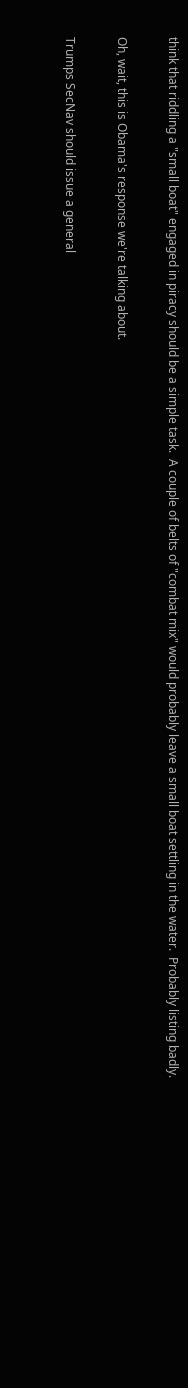think that riddling a "small boat" engaged in piracy should be a simple task.  A couple of belts of "combat mix" would probably leave a small boat settling in the water.  Probably listing badly.

Oh, wait, this is Obama's response we're talking about.

Trumps SecNav should issue a general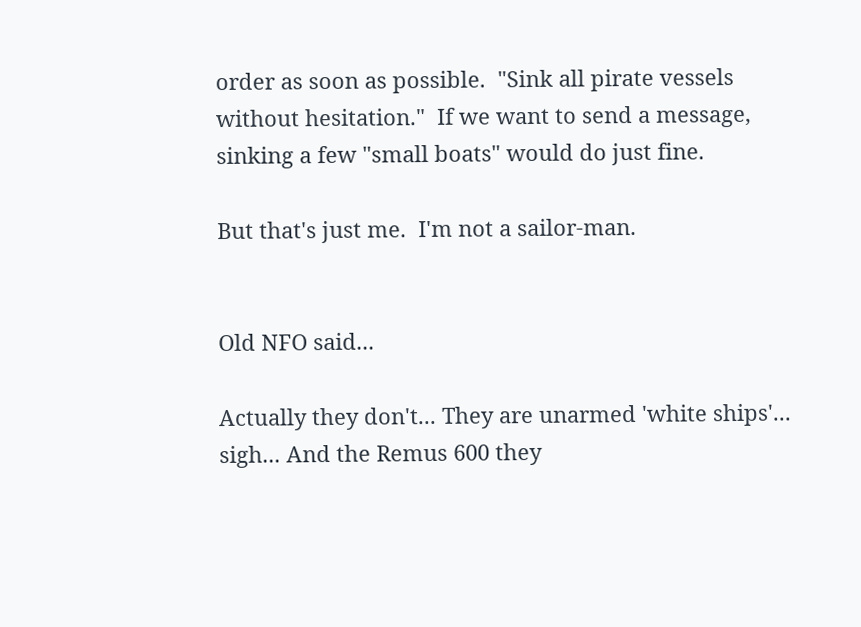order as soon as possible.  "Sink all pirate vessels without hesitation."  If we want to send a message, sinking a few "small boats" would do just fine.

But that's just me.  I'm not a sailor-man.


Old NFO said...

Actually they don't... They are unarmed 'white ships'... sigh... And the Remus 600 they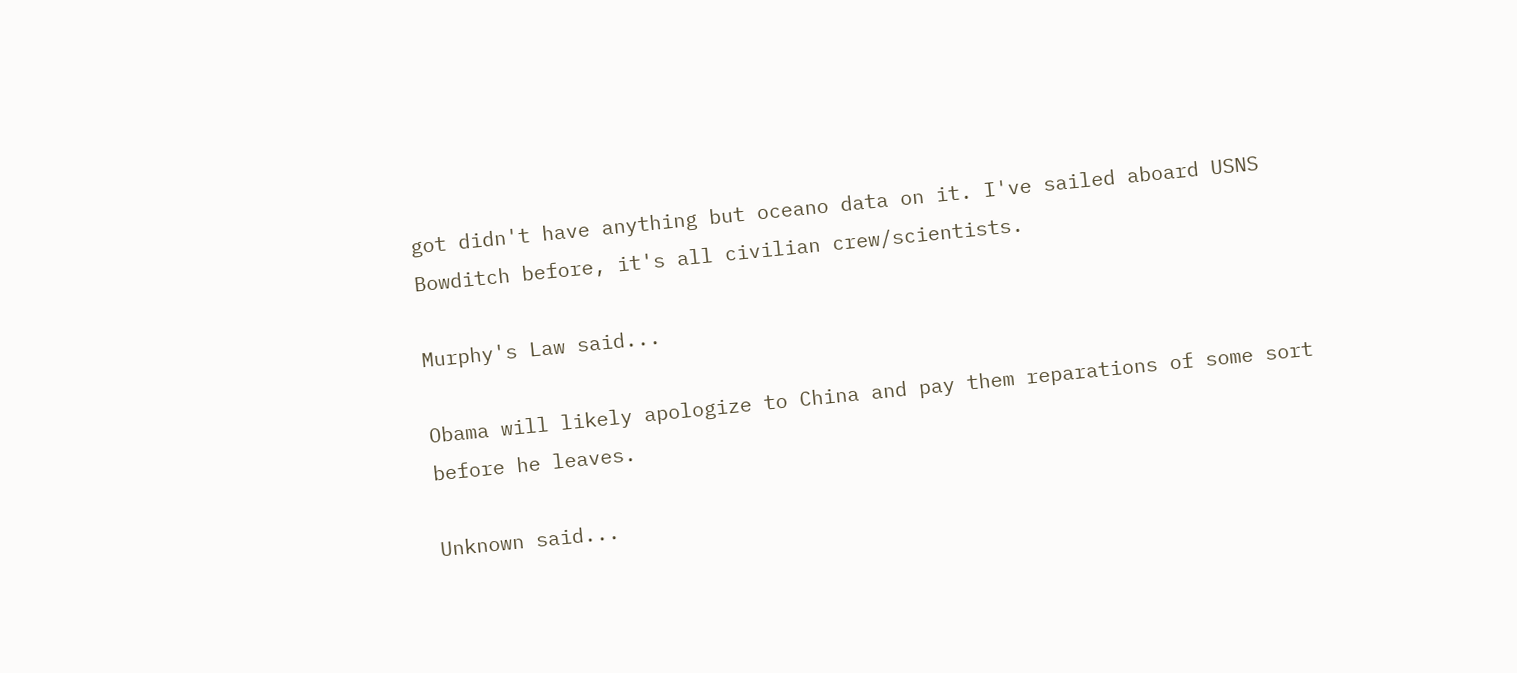got didn't have anything but oceano data on it. I've sailed aboard USNS Bowditch before, it's all civilian crew/scientists.

Murphy's Law said...

Obama will likely apologize to China and pay them reparations of some sort before he leaves.

Unknown said...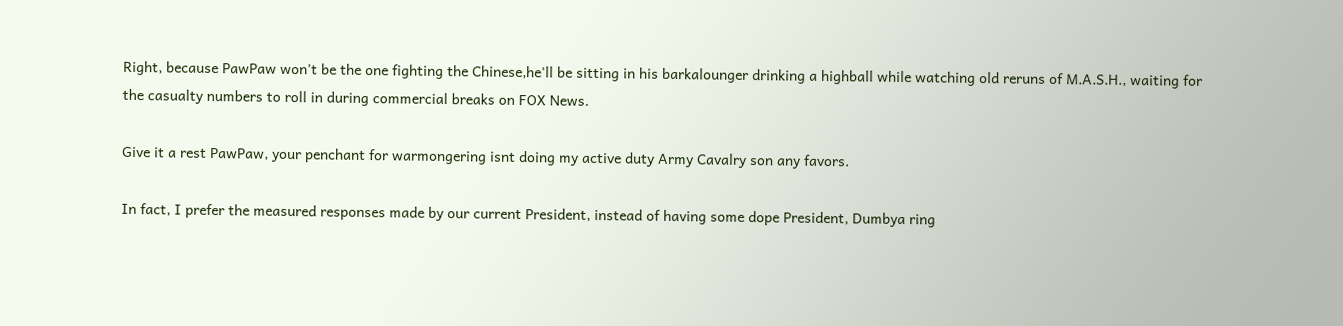Right, because PawPaw won't be the one fighting the Chinese,he'll be sitting in his barkalounger drinking a highball while watching old reruns of M.A.S.H., waiting for the casualty numbers to roll in during commercial breaks on FOX News.

Give it a rest PawPaw, your penchant for warmongering isnt doing my active duty Army Cavalry son any favors.

In fact, I prefer the measured responses made by our current President, instead of having some dope President, Dumbya ring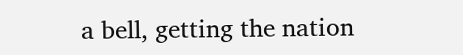a bell, getting the nation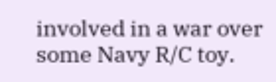involved in a war over some Navy R/C toy.